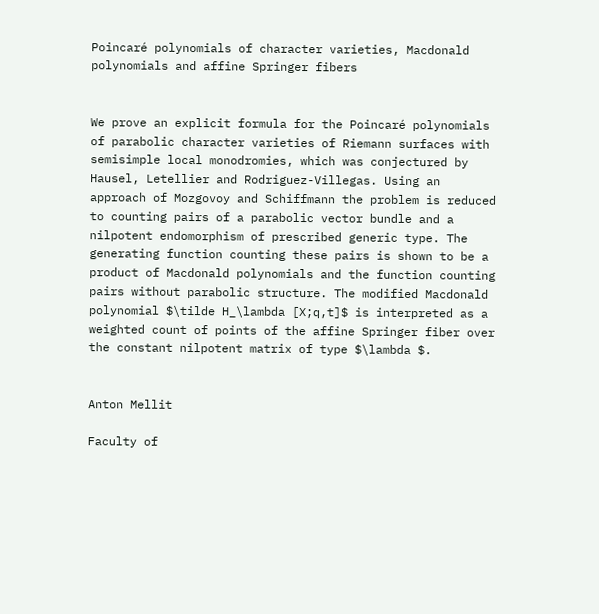Poincaré polynomials of character varieties, Macdonald polynomials and affine Springer fibers


We prove an explicit formula for the Poincaré polynomials of parabolic character varieties of Riemann surfaces with semisimple local monodromies, which was conjectured by Hausel, Letellier and Rodriguez-Villegas. Using an approach of Mozgovoy and Schiffmann the problem is reduced to counting pairs of a parabolic vector bundle and a nilpotent endomorphism of prescribed generic type. The generating function counting these pairs is shown to be a product of Macdonald polynomials and the function counting pairs without parabolic structure. The modified Macdonald polynomial $\tilde H_\lambda [X;q,t]$ is interpreted as a weighted count of points of the affine Springer fiber over the constant nilpotent matrix of type $\lambda $.


Anton Mellit

Faculty of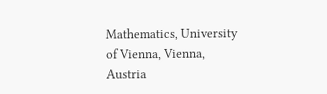Mathematics, University of Vienna, Vienna, Austria